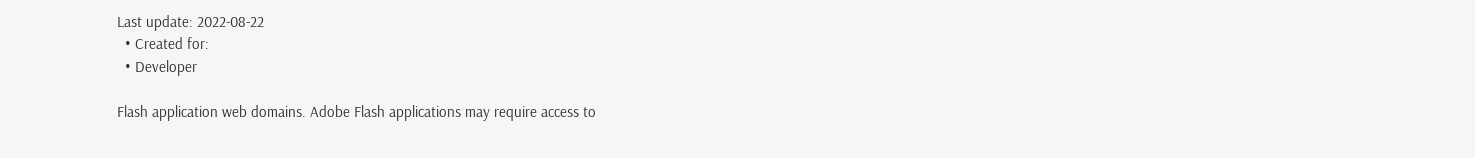Last update: 2022-08-22
  • Created for:
  • Developer

Flash application web domains. Adobe Flash applications may require access to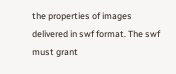the properties of images delivered in swf format. The swf must grant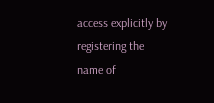access explicitly by registering the name of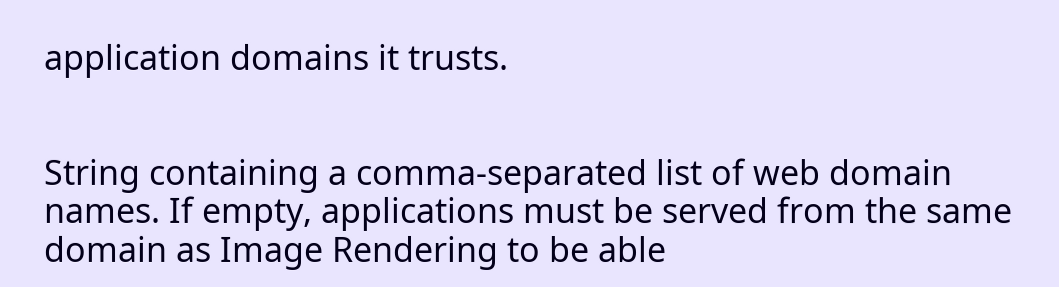application domains it trusts.


String containing a comma-separated list of web domain names. If empty, applications must be served from the same domain as Image Rendering to be able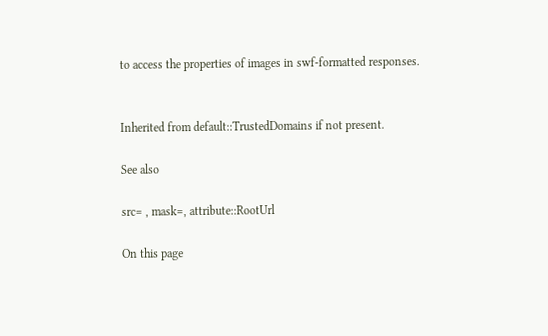to access the properties of images in swf-formatted responses.


Inherited from default::TrustedDomains if not present.

See also

src= , mask=, attribute::RootUrl

On this page